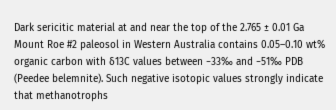Dark sericitic material at and near the top of the 2.765 ± 0.01 Ga Mount Roe #2 paleosol in Western Australia contains 0.05–0.10 wt% organic carbon with δ13C values between −33‰ and −51‰ PDB (Peedee belemnite). Such negative isotopic values strongly indicate that methanotrophs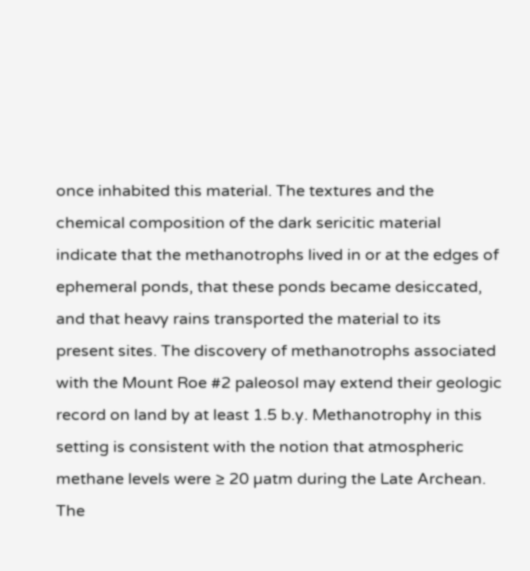once inhabited this material. The textures and the chemical composition of the dark sericitic material indicate that the methanotrophs lived in or at the edges of ephemeral ponds, that these ponds became desiccated, and that heavy rains transported the material to its present sites. The discovery of methanotrophs associated with the Mount Roe #2 paleosol may extend their geologic record on land by at least 1.5 b.y. Methanotrophy in this setting is consistent with the notion that atmospheric methane levels were ≥ 20 µatm during the Late Archean. The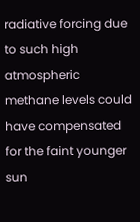radiative forcing due to such high atmospheric methane levels could have compensated for the faint younger sun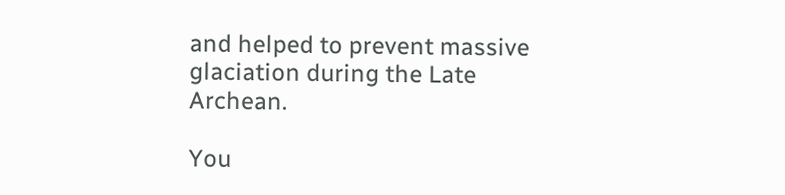and helped to prevent massive glaciation during the Late Archean.

You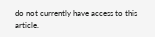do not currently have access to this article.